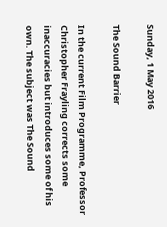Sunday, 1 May 2016

The Sound Barrier

In the current Film Programme, Professor Christopher Frayling corrects some inaccuracies but introduces some of his own. The subject was The Sound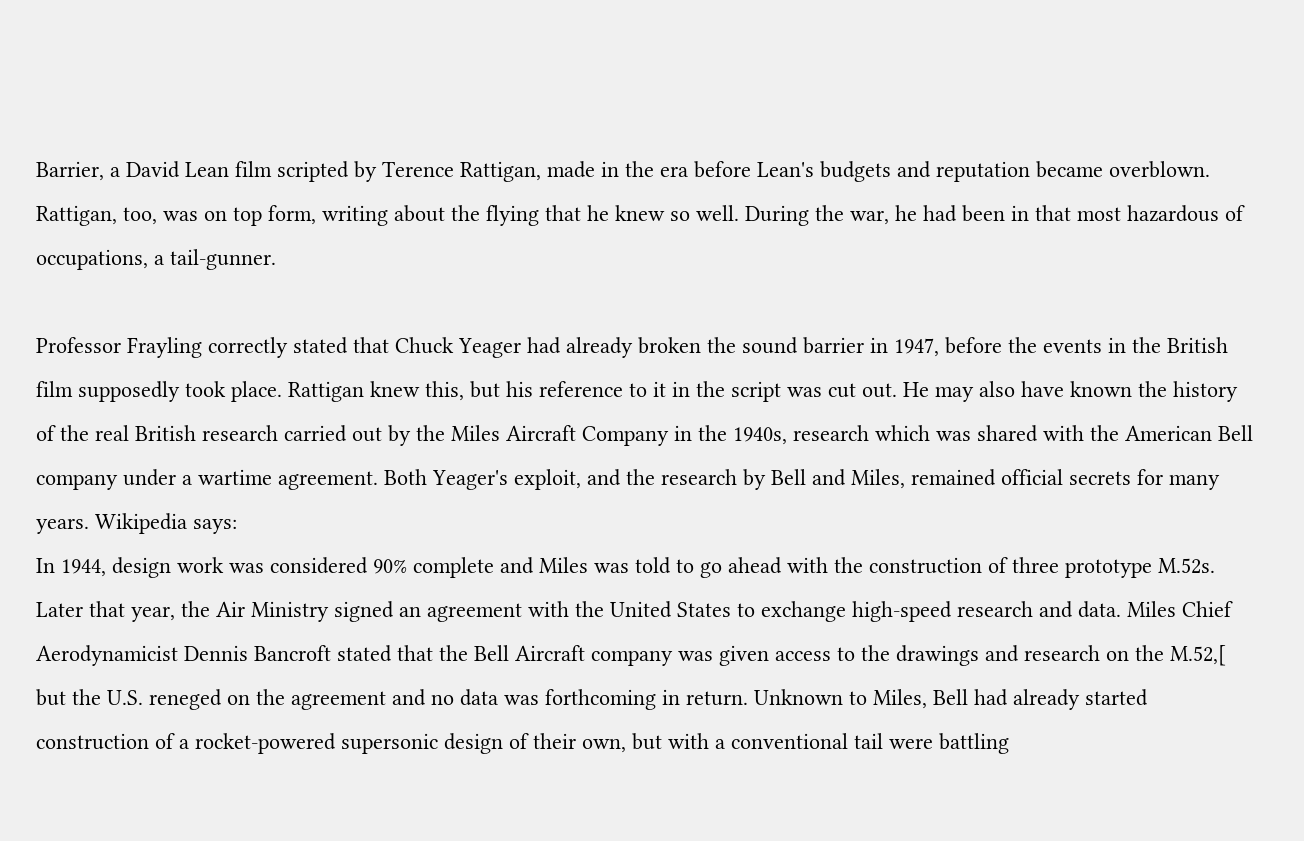Barrier, a David Lean film scripted by Terence Rattigan, made in the era before Lean's budgets and reputation became overblown. Rattigan, too, was on top form, writing about the flying that he knew so well. During the war, he had been in that most hazardous of occupations, a tail-gunner.

Professor Frayling correctly stated that Chuck Yeager had already broken the sound barrier in 1947, before the events in the British film supposedly took place. Rattigan knew this, but his reference to it in the script was cut out. He may also have known the history of the real British research carried out by the Miles Aircraft Company in the 1940s, research which was shared with the American Bell company under a wartime agreement. Both Yeager's exploit, and the research by Bell and Miles, remained official secrets for many years. Wikipedia says:
In 1944, design work was considered 90% complete and Miles was told to go ahead with the construction of three prototype M.52s. Later that year, the Air Ministry signed an agreement with the United States to exchange high-speed research and data. Miles Chief Aerodynamicist Dennis Bancroft stated that the Bell Aircraft company was given access to the drawings and research on the M.52,[ but the U.S. reneged on the agreement and no data was forthcoming in return. Unknown to Miles, Bell had already started construction of a rocket-powered supersonic design of their own, but with a conventional tail were battling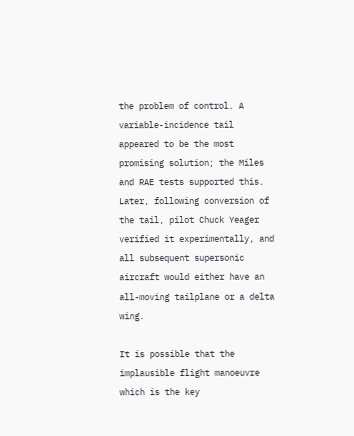the problem of control. A variable-incidence tail appeared to be the most promising solution; the Miles and RAE tests supported this. Later, following conversion of the tail, pilot Chuck Yeager verified it experimentally, and all subsequent supersonic aircraft would either have an all-moving tailplane or a delta wing.

It is possible that the implausible flight manoeuvre which is the key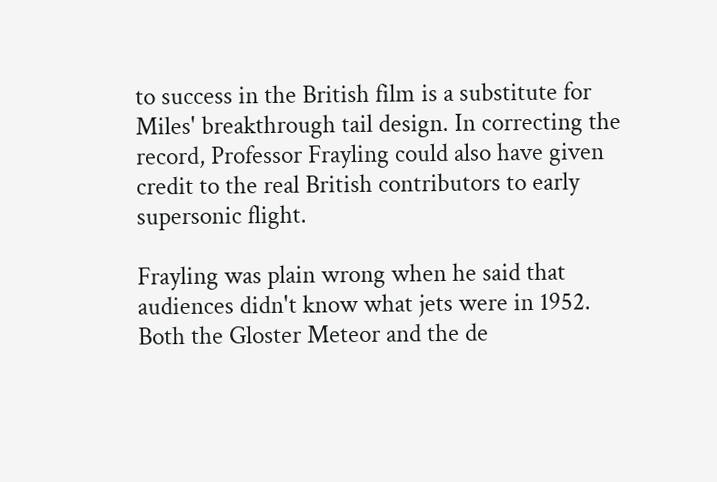to success in the British film is a substitute for Miles' breakthrough tail design. In correcting the record, Professor Frayling could also have given credit to the real British contributors to early supersonic flight.

Frayling was plain wrong when he said that audiences didn't know what jets were in 1952. Both the Gloster Meteor and the de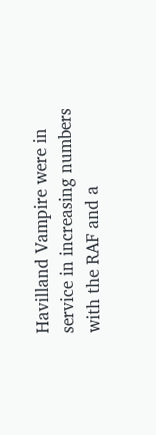Havilland Vampire were in service in increasing numbers with the RAF and a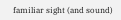familiar sight (and sound)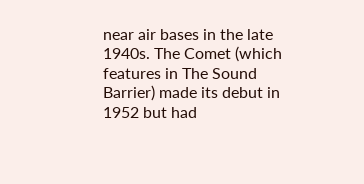near air bases in the late 1940s. The Comet (which features in The Sound Barrier) made its debut in 1952 but had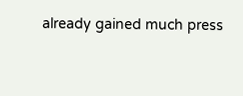already gained much press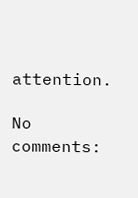attention.

No comments: